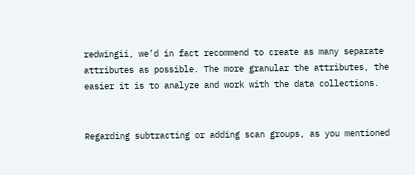redwingii, we’d in fact recommend to create as many separate attributes as possible. The more granular the attributes, the easier it is to analyze and work with the data collections.


Regarding subtracting or adding scan groups, as you mentioned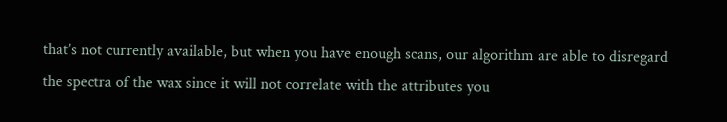that’s not currently available, but when you have enough scans, our algorithm are able to disregard the spectra of the wax since it will not correlate with the attributes you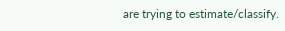are trying to estimate/classify.